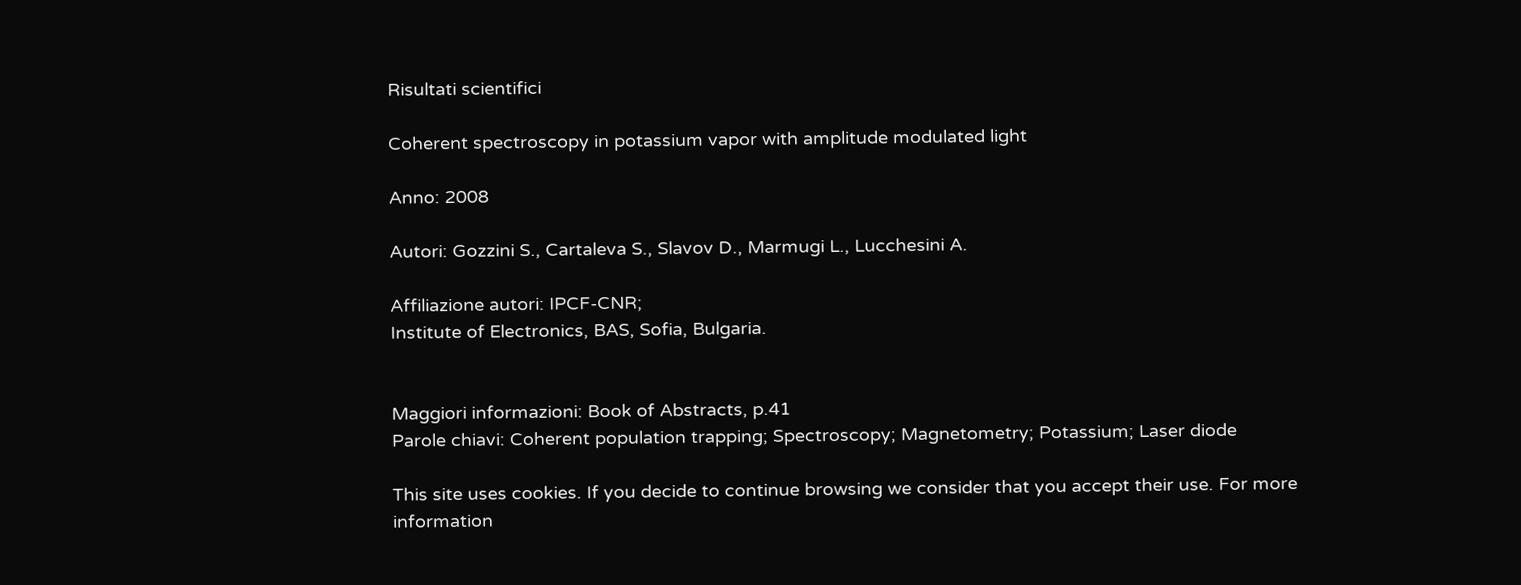Risultati scientifici

Coherent spectroscopy in potassium vapor with amplitude modulated light

Anno: 2008

Autori: Gozzini S., Cartaleva S., Slavov D., Marmugi L., Lucchesini A.

Affiliazione autori: IPCF-CNR;
Institute of Electronics, BAS, Sofia, Bulgaria.


Maggiori informazioni: Book of Abstracts, p.41
Parole chiavi: Coherent population trapping; Spectroscopy; Magnetometry; Potassium; Laser diode

This site uses cookies. If you decide to continue browsing we consider that you accept their use. For more information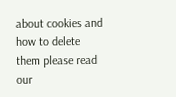about cookies and how to delete them please read our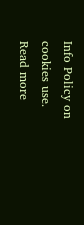Info Policy on cookies use.
Read more